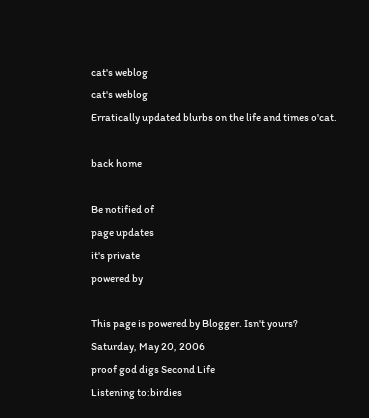cat's weblog
cat's weblog
Erratically updated blurbs on the life and times o'cat.

back home

Be notified of
page updates
it's private
powered by

This page is powered by Blogger. Isn't yours?
Saturday, May 20, 2006
proof god digs Second Life
Listening to:birdies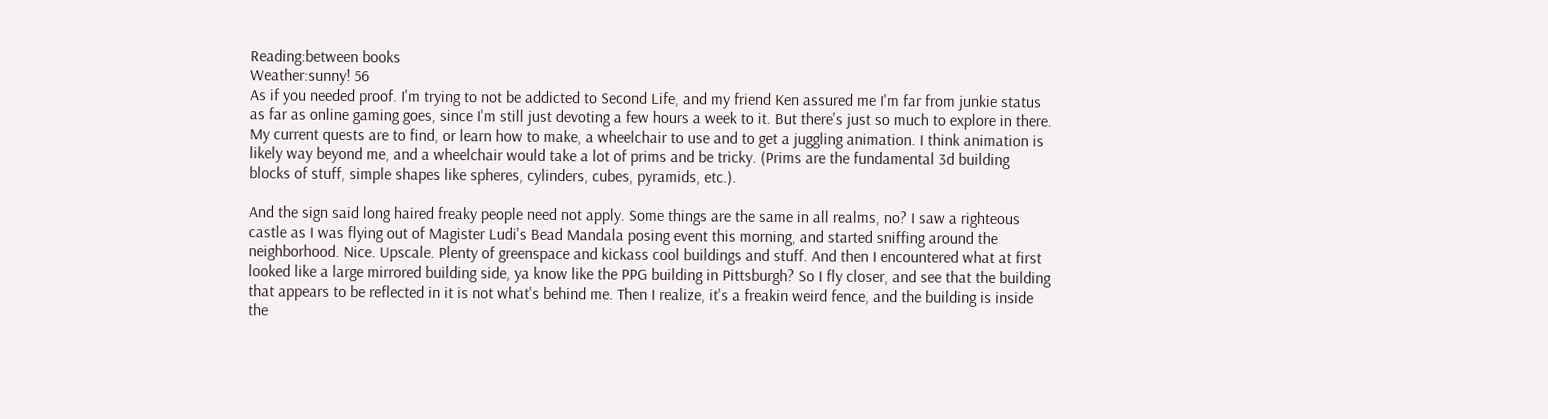Reading:between books
Weather:sunny! 56
As if you needed proof. I'm trying to not be addicted to Second Life, and my friend Ken assured me I'm far from junkie status as far as online gaming goes, since I'm still just devoting a few hours a week to it. But there's just so much to explore in there. My current quests are to find, or learn how to make, a wheelchair to use and to get a juggling animation. I think animation is likely way beyond me, and a wheelchair would take a lot of prims and be tricky. (Prims are the fundamental 3d building blocks of stuff, simple shapes like spheres, cylinders, cubes, pyramids, etc.).

And the sign said long haired freaky people need not apply. Some things are the same in all realms, no? I saw a righteous castle as I was flying out of Magister Ludi's Bead Mandala posing event this morning, and started sniffing around the neighborhood. Nice. Upscale. Plenty of greenspace and kickass cool buildings and stuff. And then I encountered what at first looked like a large mirrored building side, ya know like the PPG building in Pittsburgh? So I fly closer, and see that the building that appears to be reflected in it is not what's behind me. Then I realize, it's a freakin weird fence, and the building is inside the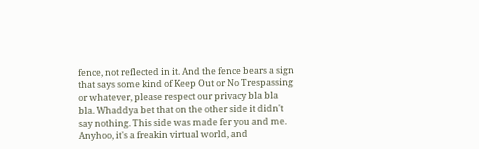fence, not reflected in it. And the fence bears a sign that says some kind of Keep Out or No Trespassing or whatever, please respect our privacy bla bla bla. Whaddya bet that on the other side it didn't say nothing. This side was made fer you and me. Anyhoo, it's a freakin virtual world, and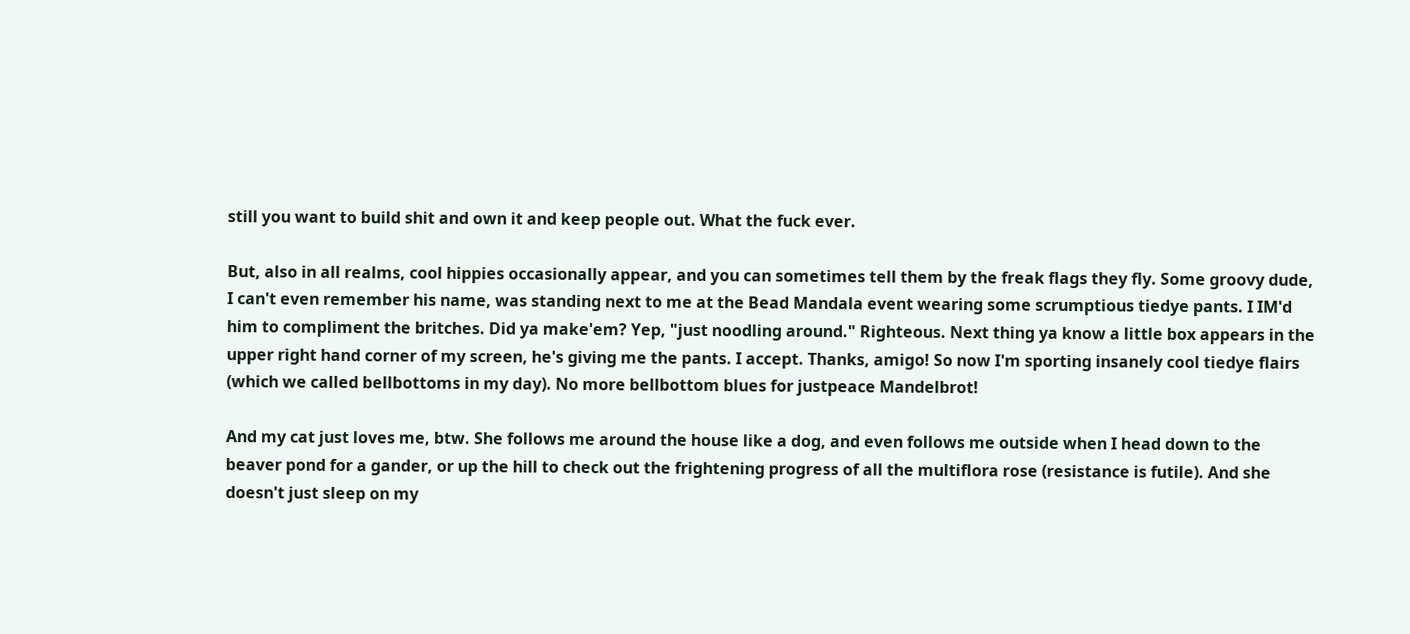still you want to build shit and own it and keep people out. What the fuck ever.

But, also in all realms, cool hippies occasionally appear, and you can sometimes tell them by the freak flags they fly. Some groovy dude, I can't even remember his name, was standing next to me at the Bead Mandala event wearing some scrumptious tiedye pants. I IM'd him to compliment the britches. Did ya make'em? Yep, "just noodling around." Righteous. Next thing ya know a little box appears in the upper right hand corner of my screen, he's giving me the pants. I accept. Thanks, amigo! So now I'm sporting insanely cool tiedye flairs (which we called bellbottoms in my day). No more bellbottom blues for justpeace Mandelbrot!

And my cat just loves me, btw. She follows me around the house like a dog, and even follows me outside when I head down to the beaver pond for a gander, or up the hill to check out the frightening progress of all the multiflora rose (resistance is futile). And she doesn't just sleep on my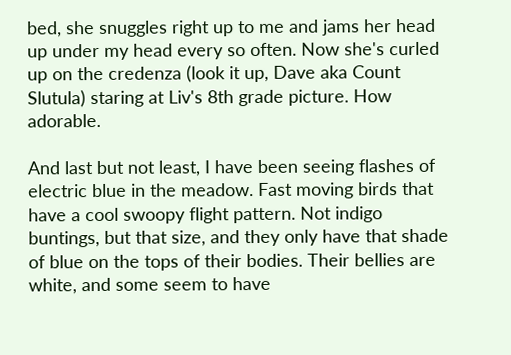bed, she snuggles right up to me and jams her head up under my head every so often. Now she's curled up on the credenza (look it up, Dave aka Count Slutula) staring at Liv's 8th grade picture. How adorable.

And last but not least, I have been seeing flashes of electric blue in the meadow. Fast moving birds that have a cool swoopy flight pattern. Not indigo buntings, but that size, and they only have that shade of blue on the tops of their bodies. Their bellies are white, and some seem to have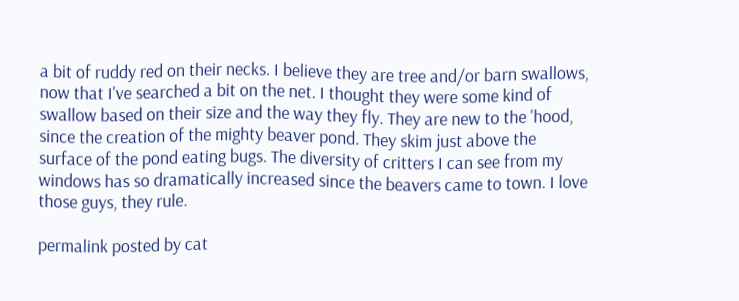a bit of ruddy red on their necks. I believe they are tree and/or barn swallows, now that I've searched a bit on the net. I thought they were some kind of swallow based on their size and the way they fly. They are new to the 'hood, since the creation of the mighty beaver pond. They skim just above the surface of the pond eating bugs. The diversity of critters I can see from my windows has so dramatically increased since the beavers came to town. I love those guys, they rule.

permalink posted by cat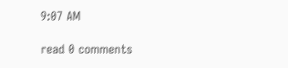9:07 AM

read 0 comments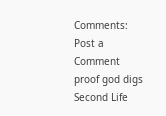Comments: Post a Comment
proof god digs Second Life